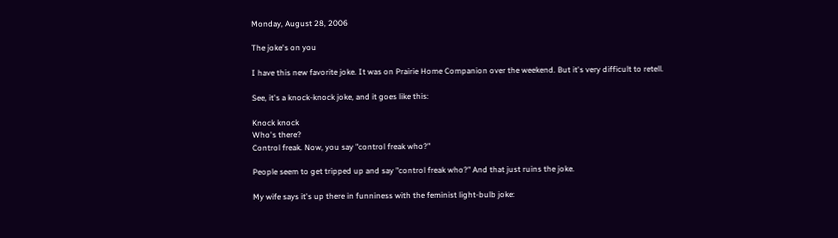Monday, August 28, 2006

The joke's on you

I have this new favorite joke. It was on Prairie Home Companion over the weekend. But it's very difficult to retell.

See, it's a knock-knock joke, and it goes like this:

Knock knock
Who's there?
Control freak. Now, you say "control freak who?"

People seem to get tripped up and say "control freak who?" And that just ruins the joke.

My wife says it's up there in funniness with the feminist light-bulb joke: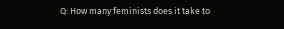Q: How many feminists does it take to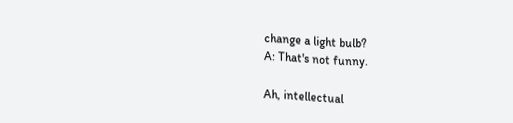change a light bulb?
A: That's not funny.

Ah, intellectual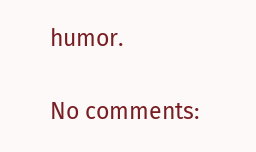humor.

No comments: